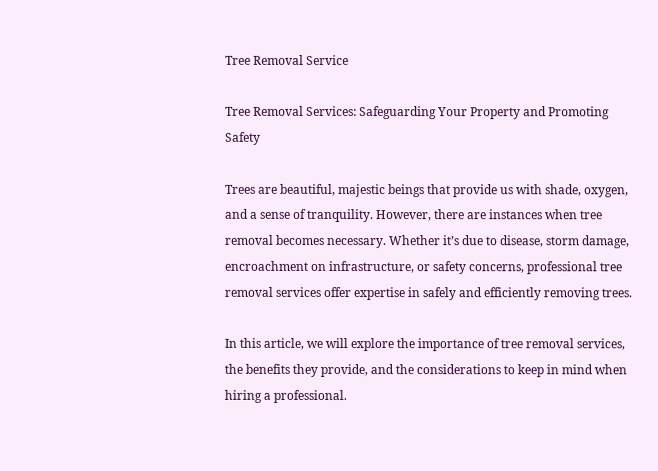Tree Removal Service

Tree Removal Services: Safeguarding Your Property and Promoting Safety

Trees are beautiful, majestic beings that provide us with shade, oxygen, and a sense of tranquility. However, there are instances when tree removal becomes necessary. Whether it’s due to disease, storm damage, encroachment on infrastructure, or safety concerns, professional tree removal services offer expertise in safely and efficiently removing trees.

In this article, we will explore the importance of tree removal services, the benefits they provide, and the considerations to keep in mind when hiring a professional.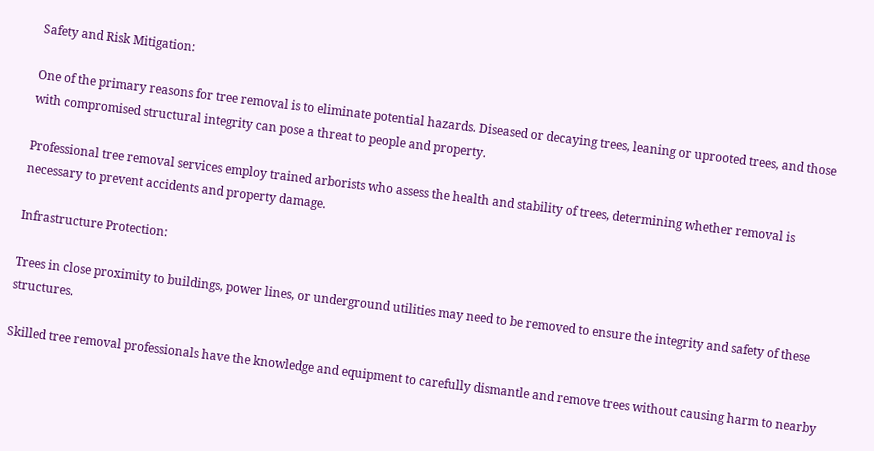Safety and Risk Mitigation:

One of the primary reasons for tree removal is to eliminate potential hazards. Diseased or decaying trees, leaning or uprooted trees, and those with compromised structural integrity can pose a threat to people and property.

Professional tree removal services employ trained arborists who assess the health and stability of trees, determining whether removal is necessary to prevent accidents and property damage.

Infrastructure Protection:

Trees in close proximity to buildings, power lines, or underground utilities may need to be removed to ensure the integrity and safety of these structures.

Skilled tree removal professionals have the knowledge and equipment to carefully dismantle and remove trees without causing harm to nearby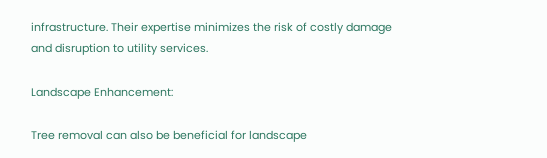infrastructure. Their expertise minimizes the risk of costly damage and disruption to utility services.

Landscape Enhancement:

Tree removal can also be beneficial for landscape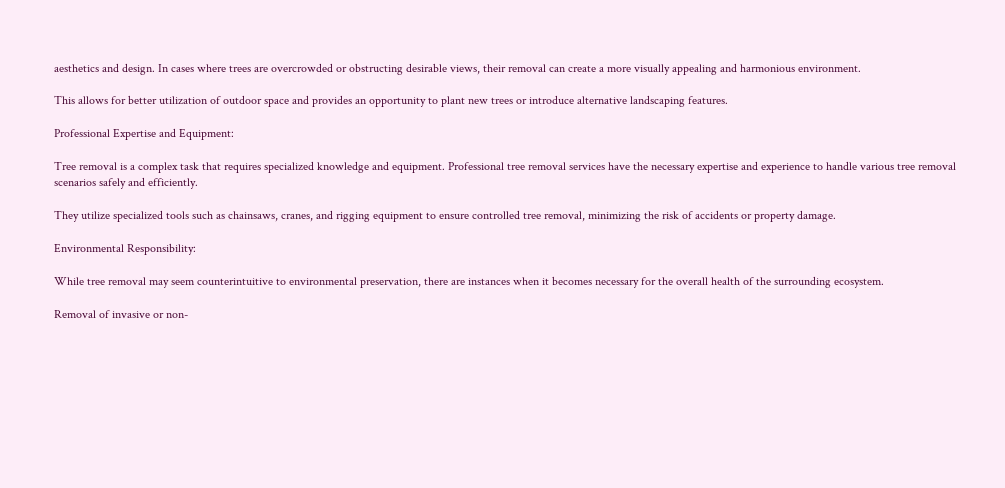aesthetics and design. In cases where trees are overcrowded or obstructing desirable views, their removal can create a more visually appealing and harmonious environment.

This allows for better utilization of outdoor space and provides an opportunity to plant new trees or introduce alternative landscaping features.

Professional Expertise and Equipment:

Tree removal is a complex task that requires specialized knowledge and equipment. Professional tree removal services have the necessary expertise and experience to handle various tree removal scenarios safely and efficiently.

They utilize specialized tools such as chainsaws, cranes, and rigging equipment to ensure controlled tree removal, minimizing the risk of accidents or property damage.

Environmental Responsibility:

While tree removal may seem counterintuitive to environmental preservation, there are instances when it becomes necessary for the overall health of the surrounding ecosystem.

Removal of invasive or non-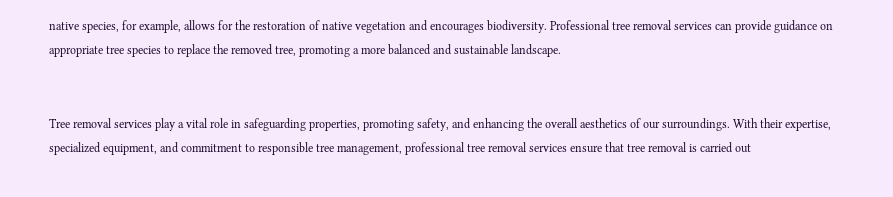native species, for example, allows for the restoration of native vegetation and encourages biodiversity. Professional tree removal services can provide guidance on appropriate tree species to replace the removed tree, promoting a more balanced and sustainable landscape.


Tree removal services play a vital role in safeguarding properties, promoting safety, and enhancing the overall aesthetics of our surroundings. With their expertise, specialized equipment, and commitment to responsible tree management, professional tree removal services ensure that tree removal is carried out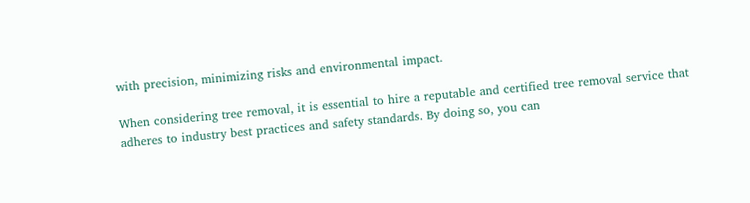with precision, minimizing risks and environmental impact.

When considering tree removal, it is essential to hire a reputable and certified tree removal service that adheres to industry best practices and safety standards. By doing so, you can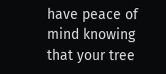have peace of mind knowing that your tree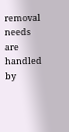removal needs are handled by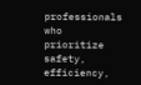professionals who prioritize safety, efficiency,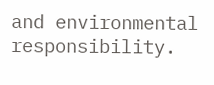and environmental responsibility.